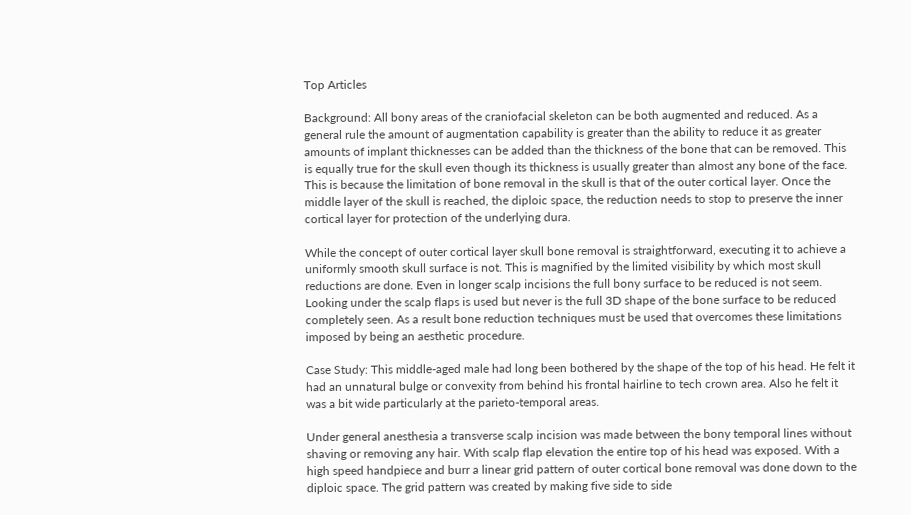Top Articles

Background: All bony areas of the craniofacial skeleton can be both augmented and reduced. As a general rule the amount of augmentation capability is greater than the ability to reduce it as greater amounts of implant thicknesses can be added than the thickness of the bone that can be removed. This is equally true for the skull even though its thickness is usually greater than almost any bone of the face. This is because the limitation of bone removal in the skull is that of the outer cortical layer. Once the middle layer of the skull is reached, the diploic space, the reduction needs to stop to preserve the inner cortical layer for protection of the underlying dura.

While the concept of outer cortical layer skull bone removal is straightforward, executing it to achieve a uniformly smooth skull surface is not. This is magnified by the limited visibility by which most skull reductions are done. Even in longer scalp incisions the full bony surface to be reduced is not seem. Looking under the scalp flaps is used but never is the full 3D shape of the bone surface to be reduced completely seen. As a result bone reduction techniques must be used that overcomes these limitations imposed by being an aesthetic procedure.

Case Study: This middle-aged male had long been bothered by the shape of the top of his head. He felt it had an unnatural bulge or convexity from behind his frontal hairline to tech crown area. Also he felt it was a bit wide particularly at the parieto-temporal areas.

Under general anesthesia a transverse scalp incision was made between the bony temporal lines without shaving or removing any hair. With scalp flap elevation the entire top of his head was exposed. With a high speed handpiece and burr a linear grid pattern of outer cortical bone removal was done down to the diploic space. The grid pattern was created by making five side to side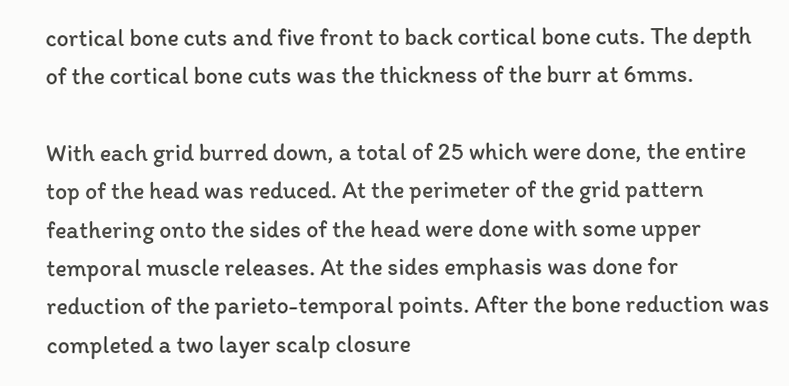cortical bone cuts and five front to back cortical bone cuts. The depth of the cortical bone cuts was the thickness of the burr at 6mms.

With each grid burred down, a total of 25 which were done, the entire top of the head was reduced. At the perimeter of the grid pattern feathering onto the sides of the head were done with some upper temporal muscle releases. At the sides emphasis was done for reduction of the parieto-temporal points. After the bone reduction was completed a two layer scalp closure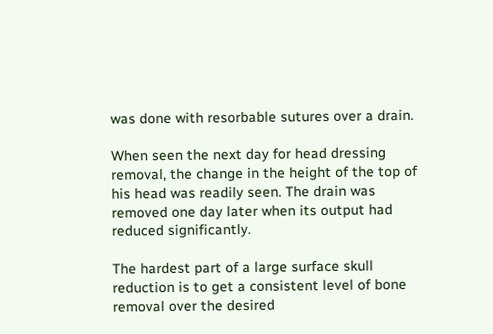was done with resorbable sutures over a drain.

When seen the next day for head dressing removal, the change in the height of the top of his head was readily seen. The drain was removed one day later when its output had reduced significantly.

The hardest part of a large surface skull reduction is to get a consistent level of bone removal over the desired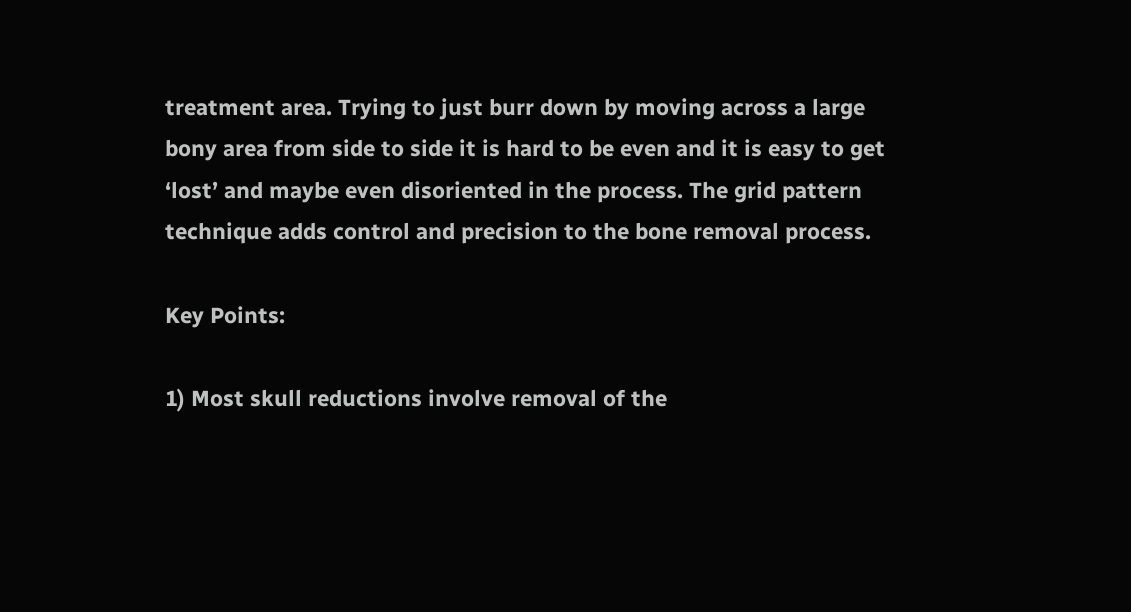treatment area. Trying to just burr down by moving across a large bony area from side to side it is hard to be even and it is easy to get ‘lost’ and maybe even disoriented in the process. The grid pattern technique adds control and precision to the bone removal process.

Key Points:

1) Most skull reductions involve removal of the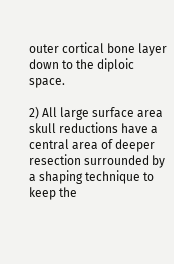outer cortical bone layer down to the diploic space.

2) All large surface area skull reductions have a central area of deeper resection surrounded by a shaping technique to keep the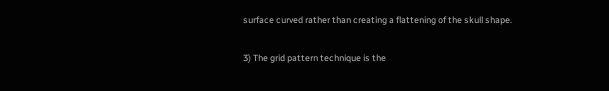surface curved rather than creating a flattening of the skull shape.

3) The grid pattern technique is the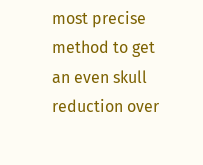most precise method to get an even skull reduction over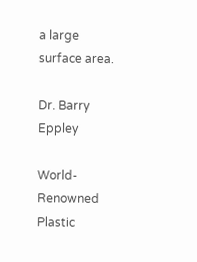a large surface area.

Dr. Barry Eppley

World-Renowned Plastic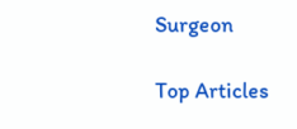Surgeon

Top Articles